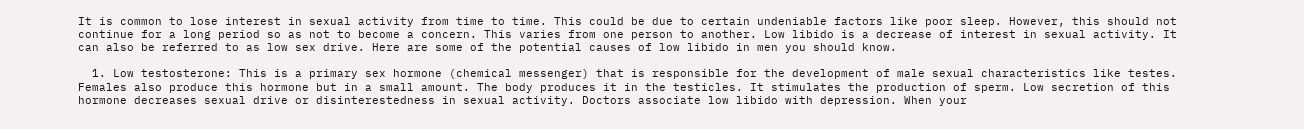It is common to lose interest in sexual activity from time to time. This could be due to certain undeniable factors like poor sleep. However, this should not continue for a long period so as not to become a concern. This varies from one person to another. Low libido is a decrease of interest in sexual activity. It can also be referred to as low sex drive. Here are some of the potential causes of low libido in men you should know.

  1. Low testosterone: This is a primary sex hormone (chemical messenger) that is responsible for the development of male sexual characteristics like testes. Females also produce this hormone but in a small amount. The body produces it in the testicles. It stimulates the production of sperm. Low secretion of this hormone decreases sexual drive or disinterestedness in sexual activity. Doctors associate low libido with depression. When your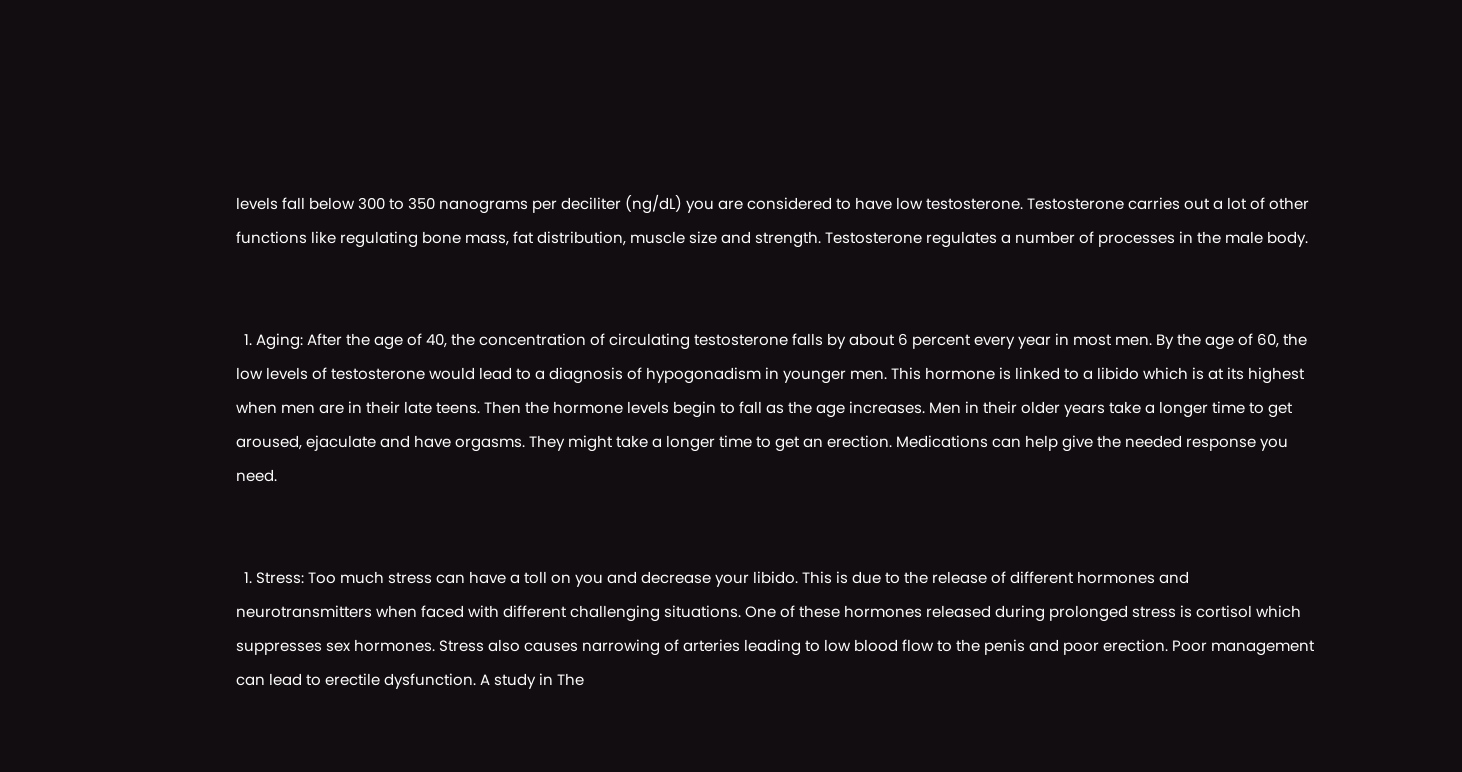levels fall below 300 to 350 nanograms per deciliter (ng/dL) you are considered to have low testosterone. Testosterone carries out a lot of other functions like regulating bone mass, fat distribution, muscle size and strength. Testosterone regulates a number of processes in the male body.


  1. Aging: After the age of 40, the concentration of circulating testosterone falls by about 6 percent every year in most men. By the age of 60, the low levels of testosterone would lead to a diagnosis of hypogonadism in younger men. This hormone is linked to a libido which is at its highest when men are in their late teens. Then the hormone levels begin to fall as the age increases. Men in their older years take a longer time to get aroused, ejaculate and have orgasms. They might take a longer time to get an erection. Medications can help give the needed response you need.


  1. Stress: Too much stress can have a toll on you and decrease your libido. This is due to the release of different hormones and neurotransmitters when faced with different challenging situations. One of these hormones released during prolonged stress is cortisol which suppresses sex hormones. Stress also causes narrowing of arteries leading to low blood flow to the penis and poor erection. Poor management can lead to erectile dysfunction. A study in The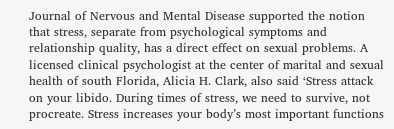Journal of Nervous and Mental Disease supported the notion that stress, separate from psychological symptoms and relationship quality, has a direct effect on sexual problems. A licensed clinical psychologist at the center of marital and sexual health of south Florida, Alicia H. Clark, also said ‘Stress attack on your libido. During times of stress, we need to survive, not procreate. Stress increases your body’s most important functions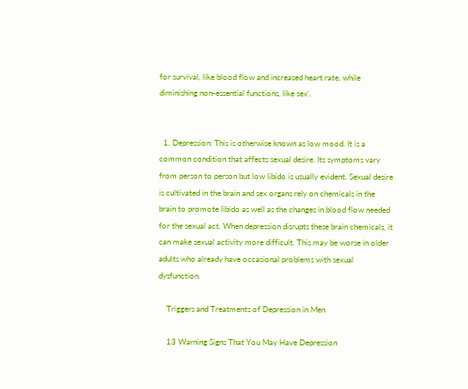for survival, like blood flow and increased heart rate, while diminishing non-essential functions, like sex’.


  1. Depression: This is otherwise known as low mood. It is a common condition that affects sexual desire. Its symptoms vary from person to person but low libido is usually evident. Sexual desire is cultivated in the brain and sex organs rely on chemicals in the brain to promote libido as well as the changes in blood flow needed for the sexual act. When depression disrupts these brain chemicals, it can make sexual activity more difficult. This may be worse in older adults who already have occasional problems with sexual dysfunction.

    Triggers and Treatments of Depression in Men

    13 Warning Signs That You May Have Depression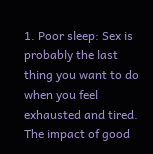1. Poor sleep: Sex is probably the last thing you want to do when you feel exhausted and tired. The impact of good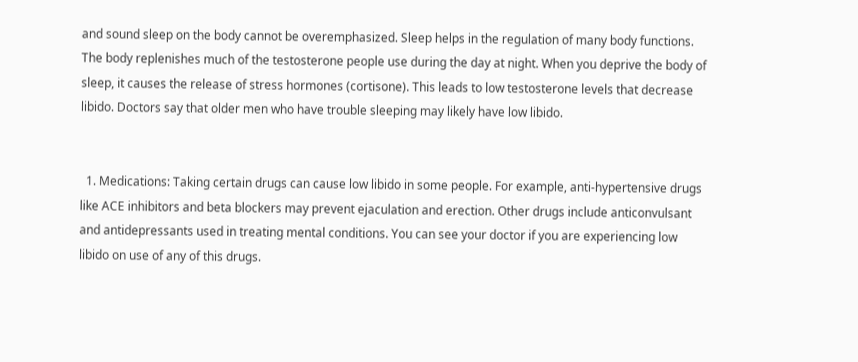and sound sleep on the body cannot be overemphasized. Sleep helps in the regulation of many body functions. The body replenishes much of the testosterone people use during the day at night. When you deprive the body of sleep, it causes the release of stress hormones (cortisone). This leads to low testosterone levels that decrease libido. Doctors say that older men who have trouble sleeping may likely have low libido.


  1. Medications: Taking certain drugs can cause low libido in some people. For example, anti-hypertensive drugs like ACE inhibitors and beta blockers may prevent ejaculation and erection. Other drugs include anticonvulsant and antidepressants used in treating mental conditions. You can see your doctor if you are experiencing low libido on use of any of this drugs.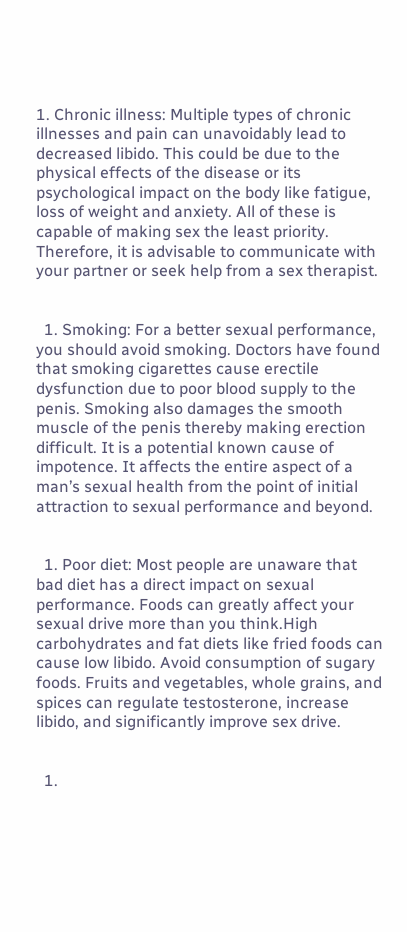1. Chronic illness: Multiple types of chronic illnesses and pain can unavoidably lead to decreased libido. This could be due to the physical effects of the disease or its psychological impact on the body like fatigue, loss of weight and anxiety. All of these is capable of making sex the least priority. Therefore, it is advisable to communicate with your partner or seek help from a sex therapist.


  1. Smoking: For a better sexual performance, you should avoid smoking. Doctors have found that smoking cigarettes cause erectile dysfunction due to poor blood supply to the penis. Smoking also damages the smooth muscle of the penis thereby making erection difficult. It is a potential known cause of impotence. It affects the entire aspect of a man’s sexual health from the point of initial attraction to sexual performance and beyond.


  1. Poor diet: Most people are unaware that bad diet has a direct impact on sexual performance. Foods can greatly affect your sexual drive more than you think.High carbohydrates and fat diets like fried foods can cause low libido. Avoid consumption of sugary foods. Fruits and vegetables, whole grains, and spices can regulate testosterone, increase libido, and significantly improve sex drive.


  1.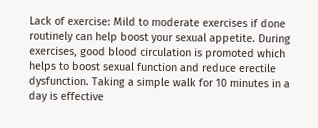Lack of exercise: Mild to moderate exercises if done routinely can help boost your sexual appetite. During exercises, good blood circulation is promoted which helps to boost sexual function and reduce erectile dysfunction. Taking a simple walk for 10 minutes in a day is effective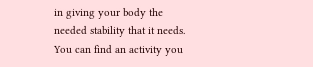in giving your body the needed stability that it needs. You can find an activity you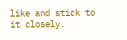like and stick to it closely.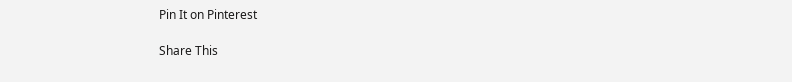Pin It on Pinterest

Share This